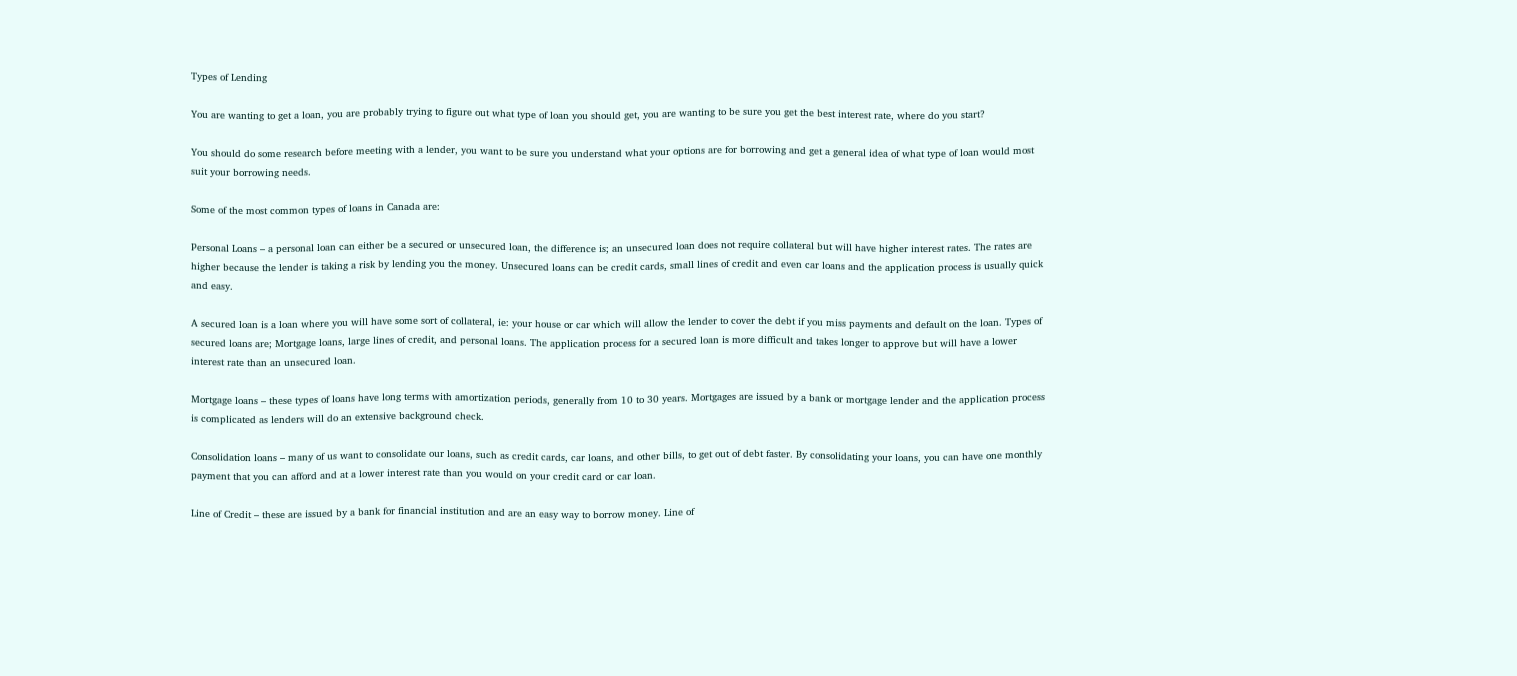Types of Lending

You are wanting to get a loan, you are probably trying to figure out what type of loan you should get, you are wanting to be sure you get the best interest rate, where do you start?

You should do some research before meeting with a lender, you want to be sure you understand what your options are for borrowing and get a general idea of what type of loan would most suit your borrowing needs.

Some of the most common types of loans in Canada are:

Personal Loans – a personal loan can either be a secured or unsecured loan, the difference is; an unsecured loan does not require collateral but will have higher interest rates. The rates are higher because the lender is taking a risk by lending you the money. Unsecured loans can be credit cards, small lines of credit and even car loans and the application process is usually quick and easy.

A secured loan is a loan where you will have some sort of collateral, ie: your house or car which will allow the lender to cover the debt if you miss payments and default on the loan. Types of secured loans are; Mortgage loans, large lines of credit, and personal loans. The application process for a secured loan is more difficult and takes longer to approve but will have a lower interest rate than an unsecured loan.

Mortgage loans – these types of loans have long terms with amortization periods, generally from 10 to 30 years. Mortgages are issued by a bank or mortgage lender and the application process is complicated as lenders will do an extensive background check.

Consolidation loans – many of us want to consolidate our loans, such as credit cards, car loans, and other bills, to get out of debt faster. By consolidating your loans, you can have one monthly payment that you can afford and at a lower interest rate than you would on your credit card or car loan.

Line of Credit – these are issued by a bank for financial institution and are an easy way to borrow money. Line of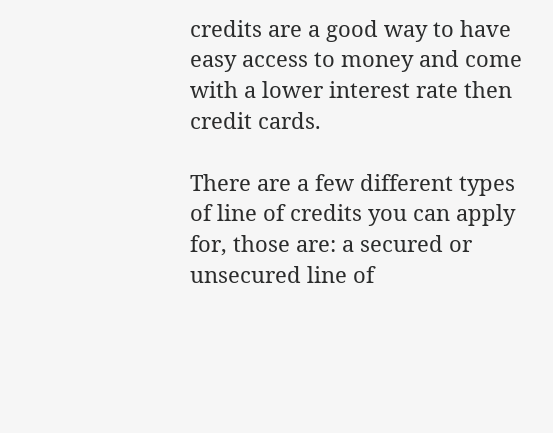credits are a good way to have easy access to money and come with a lower interest rate then credit cards.

There are a few different types of line of credits you can apply for, those are: a secured or unsecured line of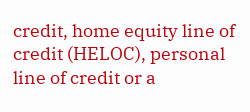credit, home equity line of credit (HELOC), personal line of credit or a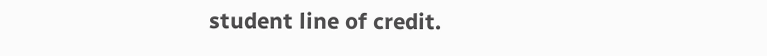student line of credit.